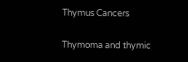Thymus Cancers

Thymoma and thymic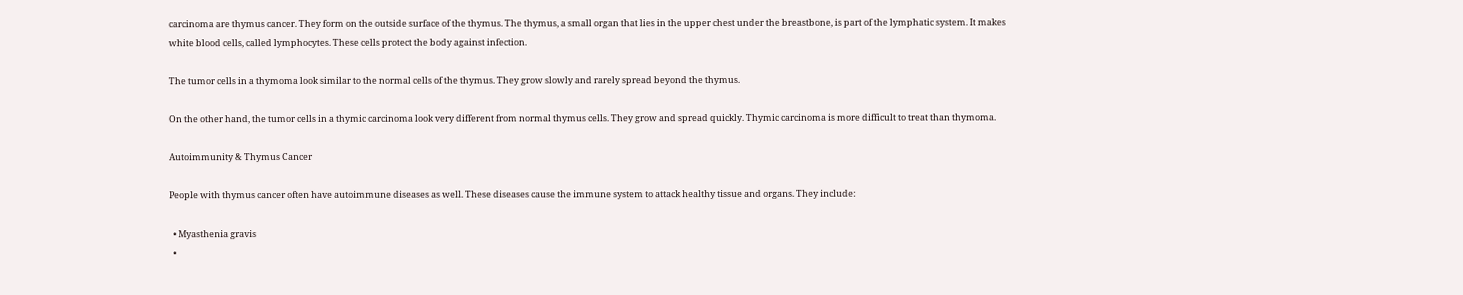carcinoma are thymus cancer. They form on the outside surface of the thymus. The thymus, a small organ that lies in the upper chest under the breastbone, is part of the lymphatic system. It makes white blood cells, called lymphocytes. These cells protect the body against infection.

The tumor cells in a thymoma look similar to the normal cells of the thymus. They grow slowly and rarely spread beyond the thymus.

On the other hand, the tumor cells in a thymic carcinoma look very different from normal thymus cells. They grow and spread quickly. Thymic carcinoma is more difficult to treat than thymoma.

Autoimmunity & Thymus Cancer

People with thymus cancer often have autoimmune diseases as well. These diseases cause the immune system to attack healthy tissue and organs. They include:

  • Myasthenia gravis
  •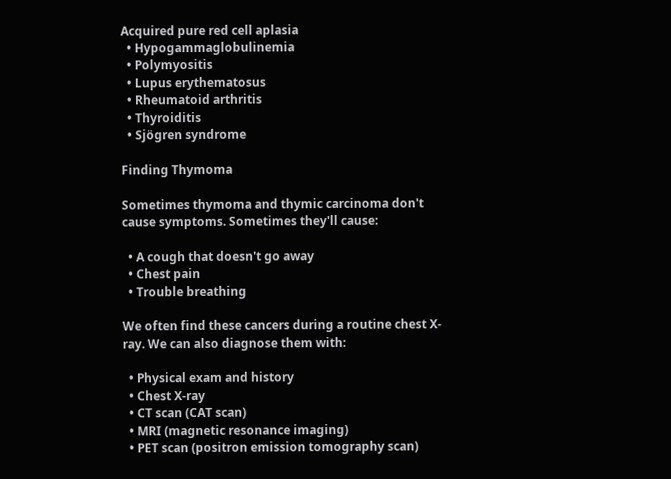Acquired pure red cell aplasia
  • Hypogammaglobulinemia
  • Polymyositis
  • Lupus erythematosus
  • Rheumatoid arthritis
  • Thyroiditis
  • Sjögren syndrome

Finding Thymoma

Sometimes thymoma and thymic carcinoma don't cause symptoms. Sometimes they'll cause:

  • A cough that doesn't go away
  • Chest pain
  • Trouble breathing

We often find these cancers during a routine chest X-ray. We can also diagnose them with:

  • Physical exam and history
  • Chest X-ray
  • CT scan (CAT scan)
  • MRI (magnetic resonance imaging)
  • PET scan (positron emission tomography scan)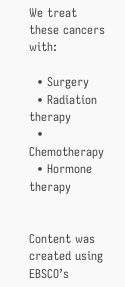We treat these cancers with:

  • Surgery
  • Radiation therapy
  • Chemotherapy
  • Hormone therapy


Content was created using EBSCO’s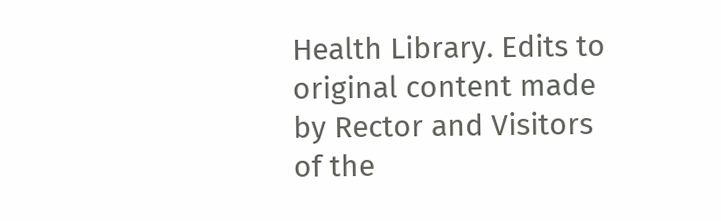Health Library. Edits to original content made by Rector and Visitors of the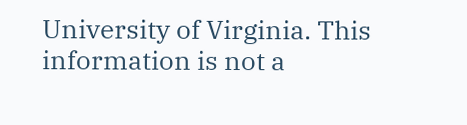University of Virginia. This information is not a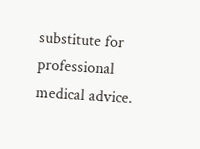substitute for professional medical advice.